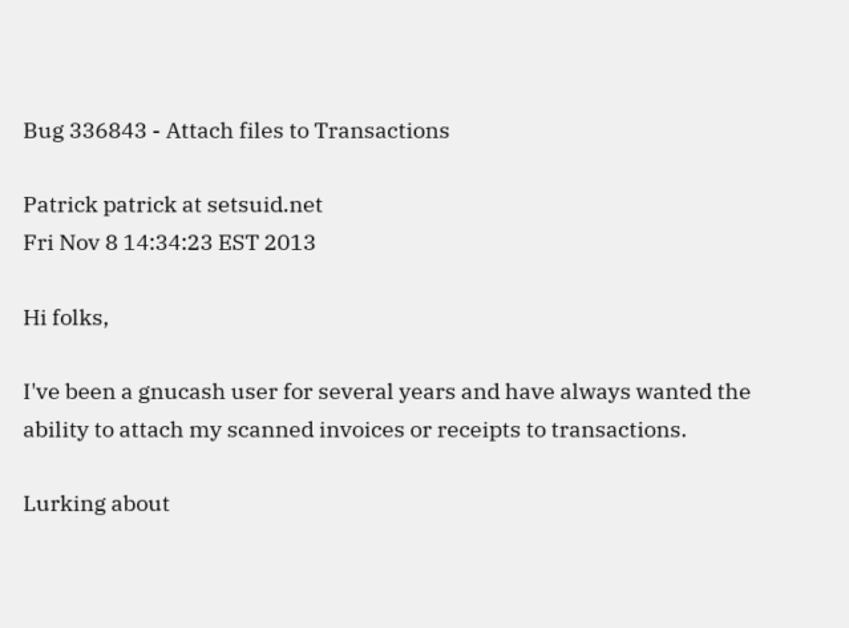Bug 336843 - Attach files to Transactions

Patrick patrick at setsuid.net
Fri Nov 8 14:34:23 EST 2013

Hi folks,

I've been a gnucash user for several years and have always wanted the
ability to attach my scanned invoices or receipts to transactions.

Lurking about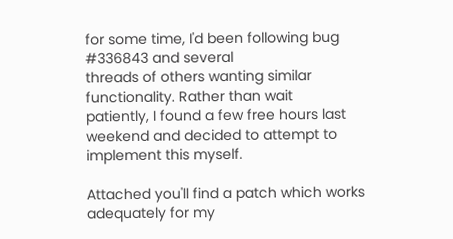for some time, I'd been following bug #336843 and several
threads of others wanting similar functionality. Rather than wait
patiently, I found a few free hours last weekend and decided to attempt to
implement this myself.

Attached you'll find a patch which works adequately for my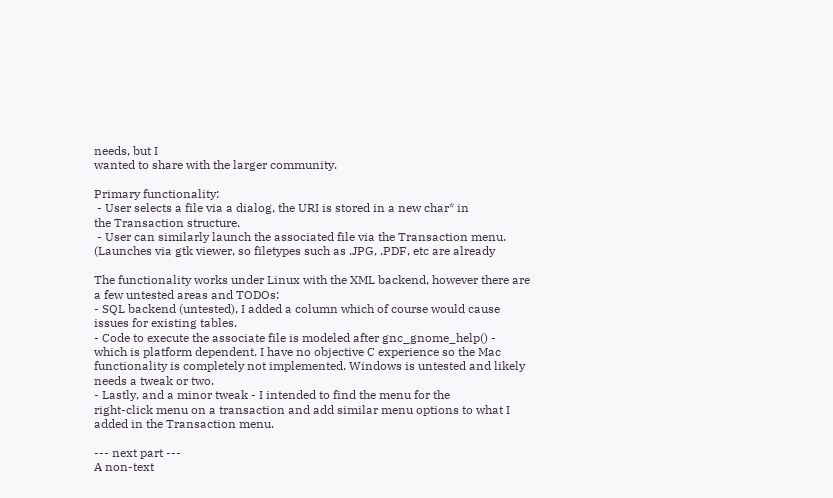needs, but I
wanted to share with the larger community.

Primary functionality:
 - User selects a file via a dialog, the URI is stored in a new char* in
the Transaction structure.
 - User can similarly launch the associated file via the Transaction menu.
(Launches via gtk viewer, so filetypes such as .JPG, .PDF, etc are already

The functionality works under Linux with the XML backend, however there are
a few untested areas and TODOs:
- SQL backend (untested), I added a column which of course would cause
issues for existing tables.
- Code to execute the associate file is modeled after gnc_gnome_help() -
which is platform dependent. I have no objective C experience so the Mac
functionality is completely not implemented. Windows is untested and likely
needs a tweak or two.
- Lastly, and a minor tweak - I intended to find the menu for the
right-click menu on a transaction and add similar menu options to what I
added in the Transaction menu.

--- next part ---
A non-text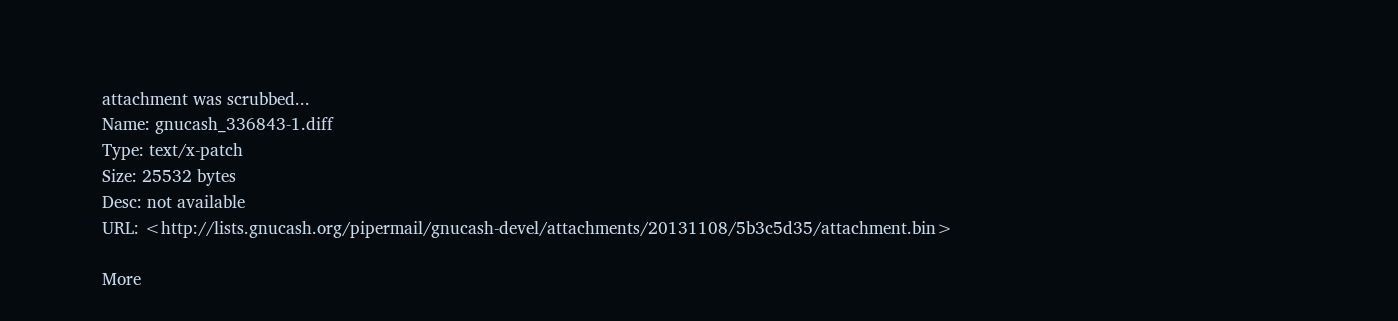attachment was scrubbed...
Name: gnucash_336843-1.diff
Type: text/x-patch
Size: 25532 bytes
Desc: not available
URL: <http://lists.gnucash.org/pipermail/gnucash-devel/attachments/20131108/5b3c5d35/attachment.bin>

More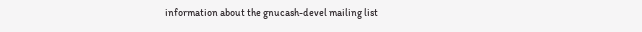information about the gnucash-devel mailing list